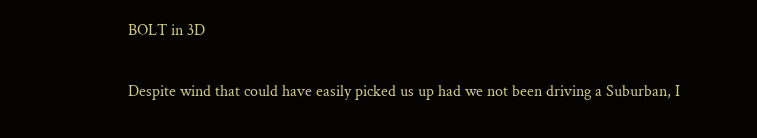BOLT in 3D

Despite wind that could have easily picked us up had we not been driving a Suburban, I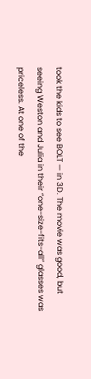took the kids to see BOLT — in 3D. The movie was good, but seeing Weston and Julia in their “one-size-fits-all” glasses was priceless. At one of the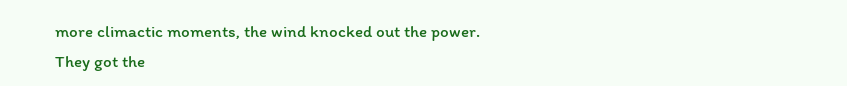more climactic moments, the wind knocked out the power. They got the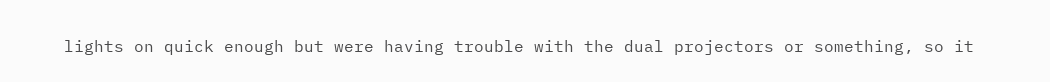lights on quick enough but were having trouble with the dual projectors or something, so it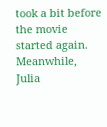took a bit before the movie started again. Meanwhile, Julia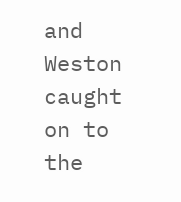and Weston caught on to the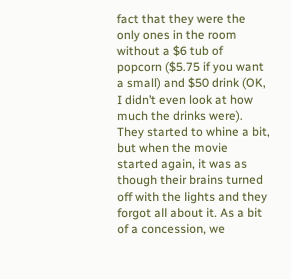fact that they were the only ones in the room without a $6 tub of popcorn ($5.75 if you want a small) and $50 drink (OK, I didn’t even look at how much the drinks were). They started to whine a bit, but when the movie started again, it was as though their brains turned off with the lights and they forgot all about it. As a bit of a concession, we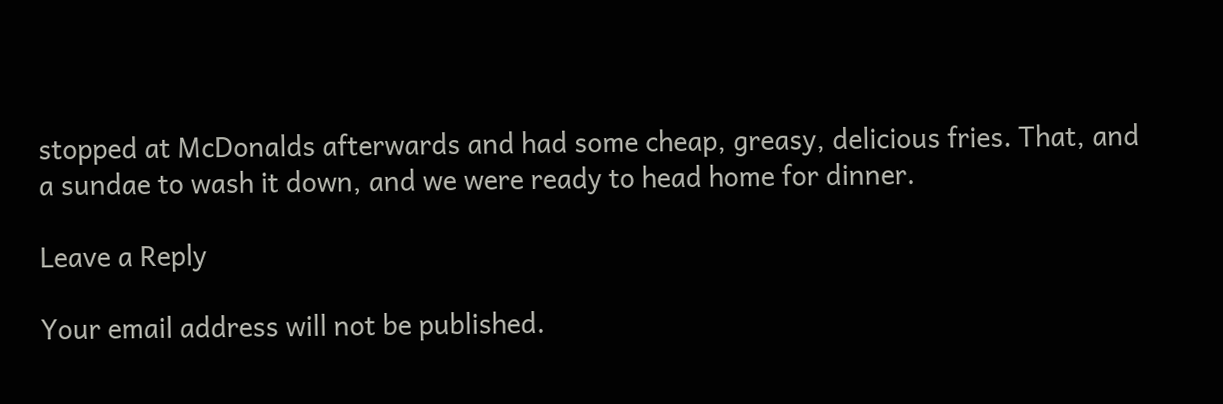stopped at McDonalds afterwards and had some cheap, greasy, delicious fries. That, and a sundae to wash it down, and we were ready to head home for dinner.

Leave a Reply

Your email address will not be published.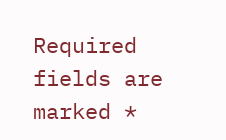Required fields are marked *